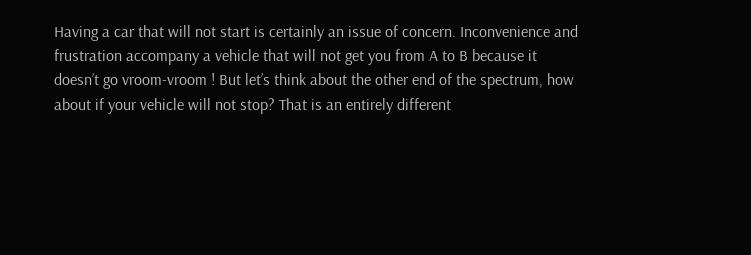Having a car that will not start is certainly an issue of concern. Inconvenience and frustration accompany a vehicle that will not get you from A to B because it doesn’t go vroom-vroom ! But let’s think about the other end of the spectrum, how about if your vehicle will not stop? That is an entirely different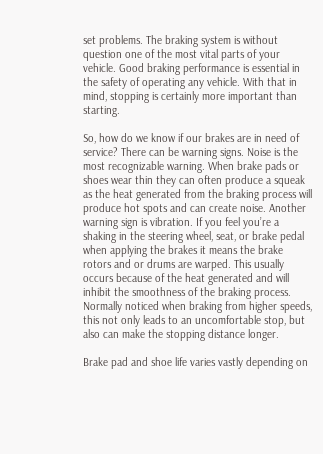set problems. The braking system is without question one of the most vital parts of your vehicle. Good braking performance is essential in the safety of operating any vehicle. With that in mind, stopping is certainly more important than starting.

So, how do we know if our brakes are in need of service? There can be warning signs. Noise is the most recognizable warning. When brake pads or shoes wear thin they can often produce a squeak as the heat generated from the braking process will produce hot spots and can create noise. Another warning sign is vibration. If you feel you’re a shaking in the steering wheel, seat, or brake pedal when applying the brakes it means the brake rotors and or drums are warped. This usually occurs because of the heat generated and will inhibit the smoothness of the braking process. Normally noticed when braking from higher speeds, this not only leads to an uncomfortable stop, but also can make the stopping distance longer.

Brake pad and shoe life varies vastly depending on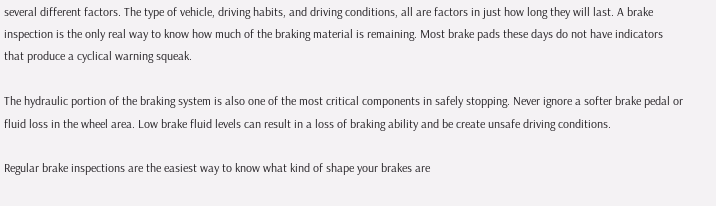several different factors. The type of vehicle, driving habits, and driving conditions, all are factors in just how long they will last. A brake inspection is the only real way to know how much of the braking material is remaining. Most brake pads these days do not have indicators that produce a cyclical warning squeak.

The hydraulic portion of the braking system is also one of the most critical components in safely stopping. Never ignore a softer brake pedal or fluid loss in the wheel area. Low brake fluid levels can result in a loss of braking ability and be create unsafe driving conditions.

Regular brake inspections are the easiest way to know what kind of shape your brakes are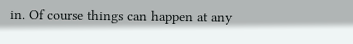in. Of course things can happen at any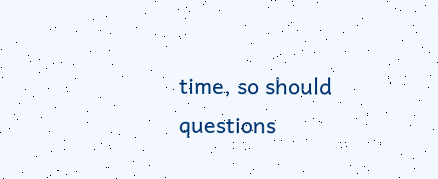time, so should questions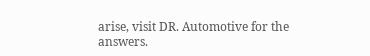arise, visit DR. Automotive for the answers.